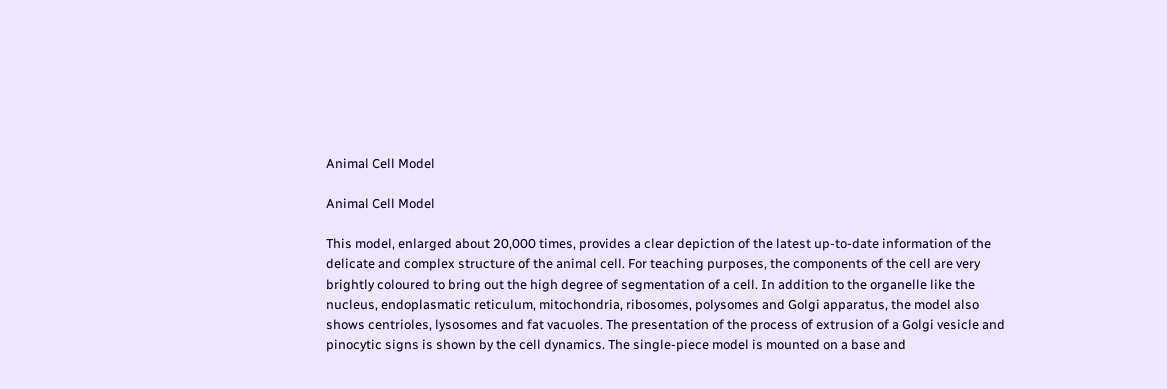Animal Cell Model

Animal Cell Model

This model, enlarged about 20,000 times, provides a clear depiction of the latest up-to-date information of the delicate and complex structure of the animal cell. For teaching purposes, the components of the cell are very brightly coloured to bring out the high degree of segmentation of a cell. In addition to the organelle like the nucleus, endoplasmatic reticulum, mitochondria, ribosomes, polysomes and Golgi apparatus, the model also shows centrioles, lysosomes and fat vacuoles. The presentation of the process of extrusion of a Golgi vesicle and pinocytic signs is shown by the cell dynamics. The single-piece model is mounted on a base and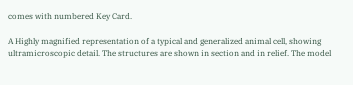comes with numbered Key Card.

A Highly magnified representation of a typical and generalized animal cell, showing ultramicroscopic detail. The structures are shown in section and in relief. The model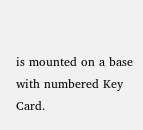is mounted on a base with numbered Key Card.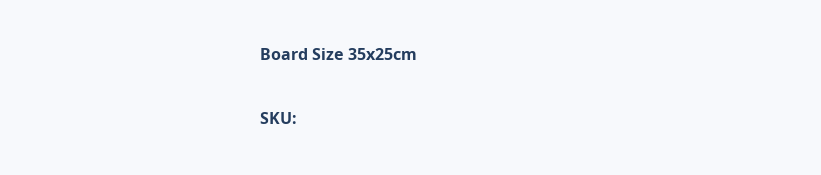Board Size 35x25cm

SKU: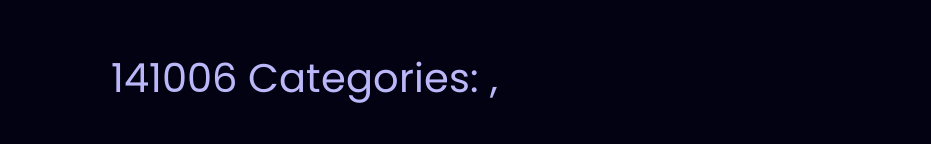141006 Categories: ,